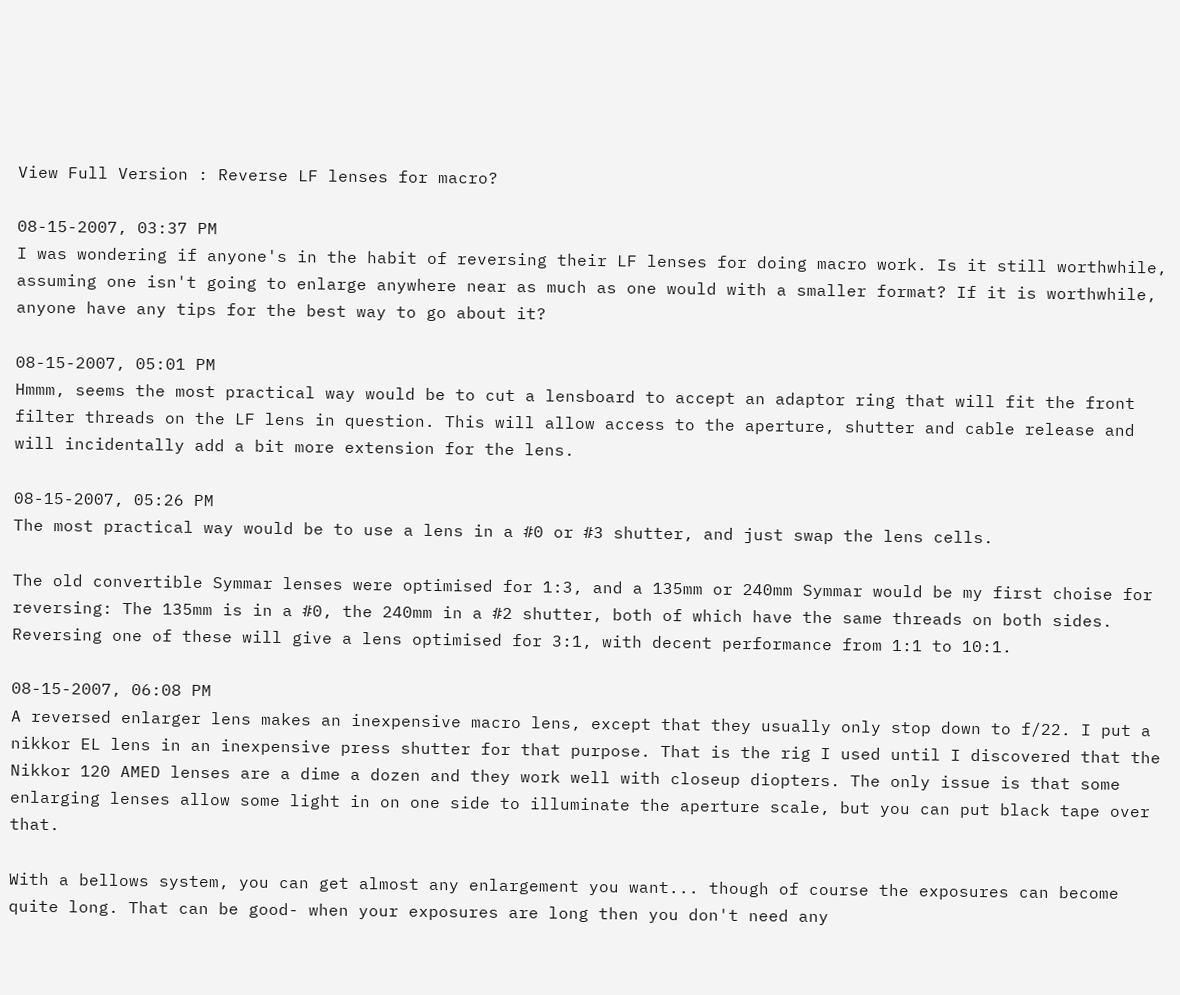View Full Version : Reverse LF lenses for macro?

08-15-2007, 03:37 PM
I was wondering if anyone's in the habit of reversing their LF lenses for doing macro work. Is it still worthwhile, assuming one isn't going to enlarge anywhere near as much as one would with a smaller format? If it is worthwhile, anyone have any tips for the best way to go about it?

08-15-2007, 05:01 PM
Hmmm, seems the most practical way would be to cut a lensboard to accept an adaptor ring that will fit the front filter threads on the LF lens in question. This will allow access to the aperture, shutter and cable release and will incidentally add a bit more extension for the lens.

08-15-2007, 05:26 PM
The most practical way would be to use a lens in a #0 or #3 shutter, and just swap the lens cells.

The old convertible Symmar lenses were optimised for 1:3, and a 135mm or 240mm Symmar would be my first choise for reversing: The 135mm is in a #0, the 240mm in a #2 shutter, both of which have the same threads on both sides. Reversing one of these will give a lens optimised for 3:1, with decent performance from 1:1 to 10:1.

08-15-2007, 06:08 PM
A reversed enlarger lens makes an inexpensive macro lens, except that they usually only stop down to f/22. I put a nikkor EL lens in an inexpensive press shutter for that purpose. That is the rig I used until I discovered that the Nikkor 120 AMED lenses are a dime a dozen and they work well with closeup diopters. The only issue is that some enlarging lenses allow some light in on one side to illuminate the aperture scale, but you can put black tape over that.

With a bellows system, you can get almost any enlargement you want... though of course the exposures can become quite long. That can be good- when your exposures are long then you don't need any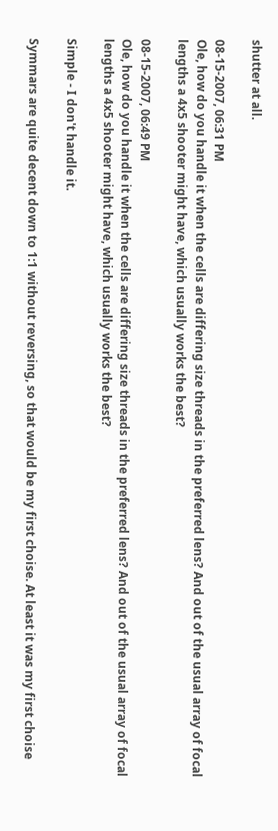shutter at all.

08-15-2007, 06:31 PM
Ole, how do you handle it when the cells are differing size threads in the preferred lens? And out of the usual array of focal lengths a 4x5 shooter might have, which usually works the best?

08-15-2007, 06:49 PM
Ole, how do you handle it when the cells are differing size threads in the preferred lens? And out of the usual array of focal lengths a 4x5 shooter might have, which usually works the best?

Simple - I don't handle it.

Symmars are quite decent down to 1:1 without reversing, so that would be my first choise. At least it was my first choise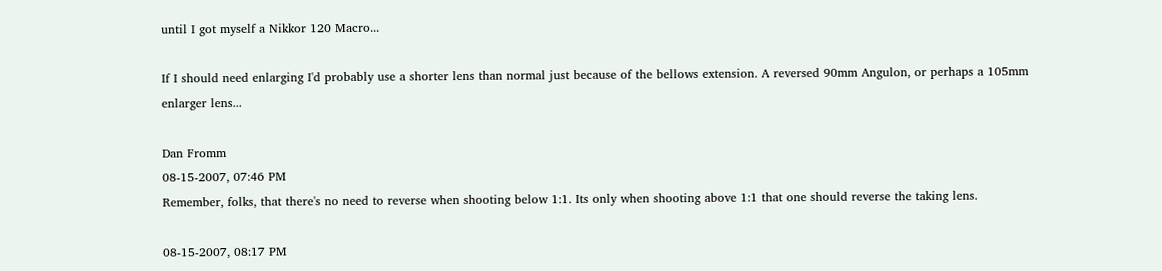until I got myself a Nikkor 120 Macro...

If I should need enlarging I'd probably use a shorter lens than normal just because of the bellows extension. A reversed 90mm Angulon, or perhaps a 105mm enlarger lens...

Dan Fromm
08-15-2007, 07:46 PM
Remember, folks, that there's no need to reverse when shooting below 1:1. Its only when shooting above 1:1 that one should reverse the taking lens.

08-15-2007, 08:17 PM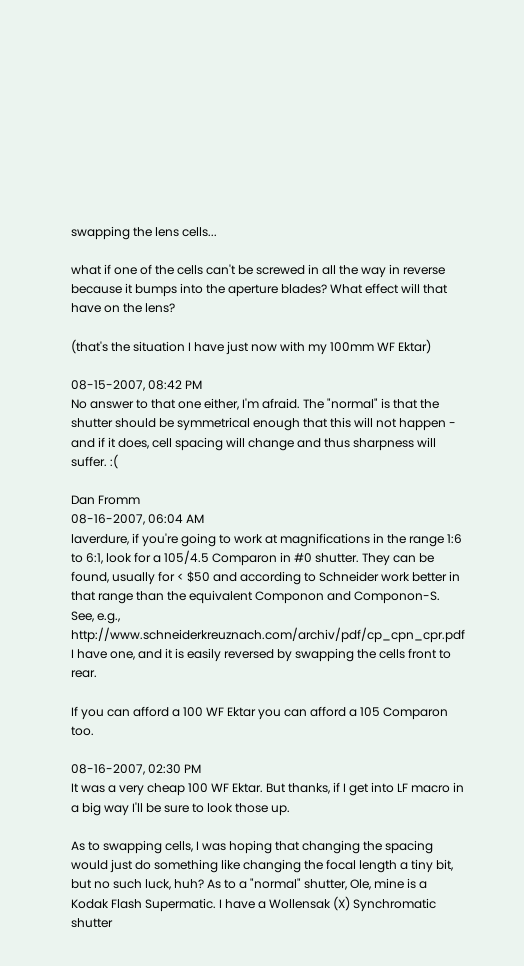swapping the lens cells...

what if one of the cells can't be screwed in all the way in reverse because it bumps into the aperture blades? What effect will that have on the lens?

(that's the situation I have just now with my 100mm WF Ektar)

08-15-2007, 08:42 PM
No answer to that one either, I'm afraid. The "normal" is that the shutter should be symmetrical enough that this will not happen - and if it does, cell spacing will change and thus sharpness will suffer. :(

Dan Fromm
08-16-2007, 06:04 AM
laverdure, if you're going to work at magnifications in the range 1:6 to 6:1, look for a 105/4.5 Comparon in #0 shutter. They can be found, usually for < $50 and according to Schneider work better in that range than the equivalent Componon and Componon-S. See, e.g., http://www.schneiderkreuznach.com/archiv/pdf/cp_cpn_cpr.pdf I have one, and it is easily reversed by swapping the cells front to rear.

If you can afford a 100 WF Ektar you can afford a 105 Comparon too.

08-16-2007, 02:30 PM
It was a very cheap 100 WF Ektar. But thanks, if I get into LF macro in a big way I'll be sure to look those up.

As to swapping cells, I was hoping that changing the spacing would just do something like changing the focal length a tiny bit, but no such luck, huh? As to a "normal" shutter, Ole, mine is a Kodak Flash Supermatic. I have a Wollensak (X) Synchromatic shutter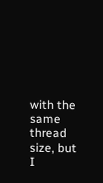with the same thread size, but I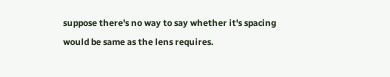suppose there's no way to say whether it's spacing would be same as the lens requires.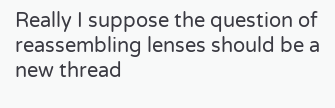Really I suppose the question of reassembling lenses should be a new thread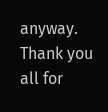anyway. Thank you all for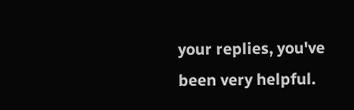your replies, you've been very helpful.